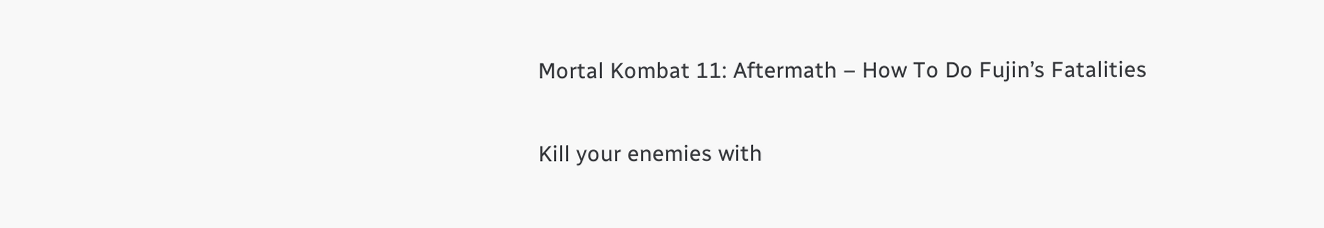Mortal Kombat 11: Aftermath – How To Do Fujin’s Fatalities

Kill your enemies with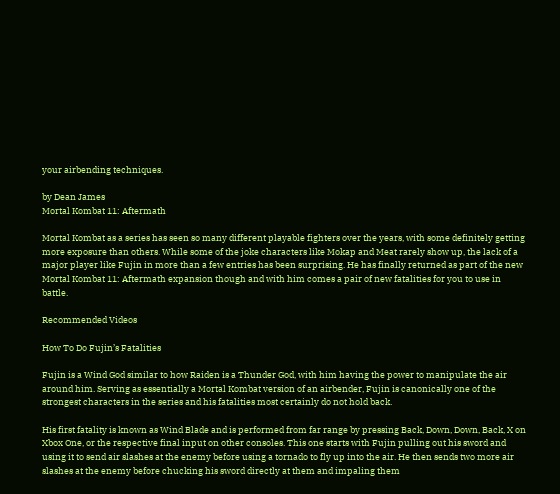your airbending techniques.

by Dean James
Mortal Kombat 11: Aftermath

Mortal Kombat as a series has seen so many different playable fighters over the years, with some definitely getting more exposure than others. While some of the joke characters like Mokap and Meat rarely show up, the lack of a major player like Fujin in more than a few entries has been surprising. He has finally returned as part of the new Mortal Kombat 11: Aftermath expansion though and with him comes a pair of new fatalities for you to use in battle.

Recommended Videos

How To Do Fujin’s Fatalities

Fujin is a Wind God similar to how Raiden is a Thunder God, with him having the power to manipulate the air around him. Serving as essentially a Mortal Kombat version of an airbender, Fujin is canonically one of the strongest characters in the series and his fatalities most certainly do not hold back.

His first fatality is known as Wind Blade and is performed from far range by pressing Back, Down, Down, Back, X on Xbox One, or the respective final input on other consoles. This one starts with Fujin pulling out his sword and using it to send air slashes at the enemy before using a tornado to fly up into the air. He then sends two more air slashes at the enemy before chucking his sword directly at them and impaling them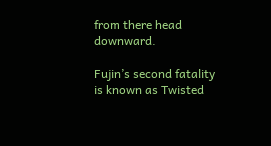from there head downward.

Fujin’s second fatality is known as Twisted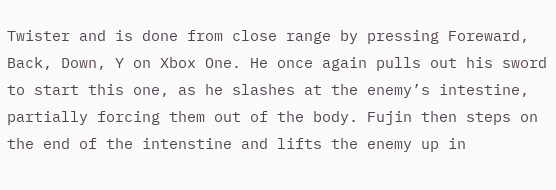Twister and is done from close range by pressing Foreward, Back, Down, Y on Xbox One. He once again pulls out his sword to start this one, as he slashes at the enemy’s intestine, partially forcing them out of the body. Fujin then steps on the end of the intenstine and lifts the enemy up in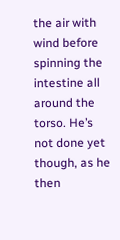the air with wind before spinning the intestine all around the torso. He’s not done yet though, as he then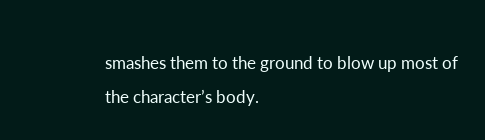smashes them to the ground to blow up most of the character’s body.